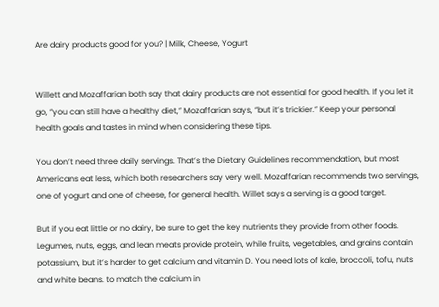Are dairy products good for you? | Milk, Cheese, Yogurt


Willett and Mozaffarian both say that dairy products are not essential for good health. If you let it go, “you can still have a healthy diet,” Mozaffarian says, “but it’s trickier.” Keep your personal health goals and tastes in mind when considering these tips.

You don’t need three daily servings. That’s the Dietary Guidelines recommendation, but most Americans eat less, which both researchers say very well. Mozaffarian recommends two servings, one of yogurt and one of cheese, for general health. Willet says a serving is a good target.

But if you eat little or no dairy, be sure to get the key nutrients they provide from other foods. Legumes, nuts, eggs, and lean meats provide protein, while fruits, vegetables, and grains contain potassium, but it’s harder to get calcium and vitamin D. You need lots of kale, broccoli, tofu, nuts and white beans. to match the calcium in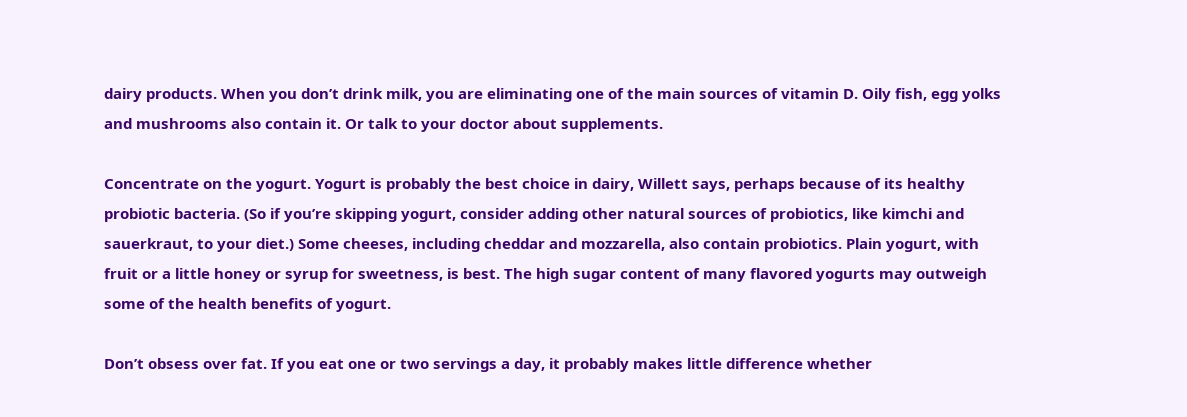dairy products. When you don’t drink milk, you are eliminating one of the main sources of vitamin D. Oily fish, egg yolks and mushrooms also contain it. Or talk to your doctor about supplements.

Concentrate on the yogurt. Yogurt is probably the best choice in dairy, Willett says, perhaps because of its healthy probiotic bacteria. (So if you’re skipping yogurt, consider adding other natural sources of probiotics, like kimchi and sauerkraut, to your diet.) Some cheeses, including cheddar and mozzarella, also contain probiotics. Plain yogurt, with fruit or a little honey or syrup for sweetness, is best. The high sugar content of many flavored yogurts may outweigh some of the health benefits of yogurt.

Don’t obsess over fat. If you eat one or two servings a day, it probably makes little difference whether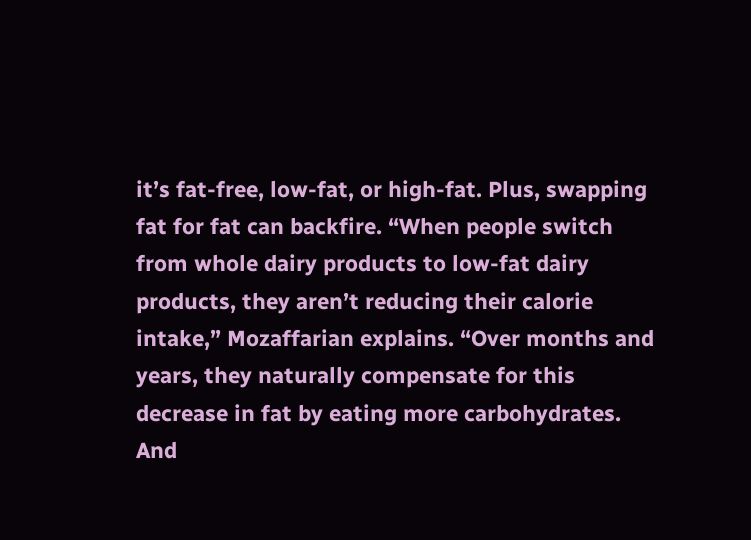it’s fat-free, low-fat, or high-fat. Plus, swapping fat for fat can backfire. “When people switch from whole dairy products to low-fat dairy products, they aren’t reducing their calorie intake,” Mozaffarian explains. “Over months and years, they naturally compensate for this decrease in fat by eating more carbohydrates. And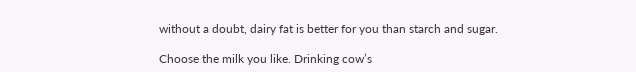without a doubt, dairy fat is better for you than starch and sugar.

Choose the milk you like. Drinking cow’s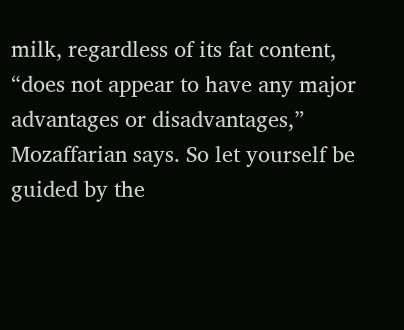milk, regardless of its fat content, “does not appear to have any major advantages or disadvantages,” Mozaffarian says. So let yourself be guided by the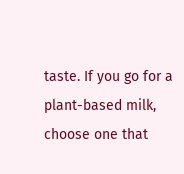taste. If you go for a plant-based milk, choose one that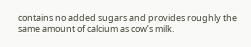contains no added sugars and provides roughly the same amount of calcium as cow’s milk.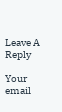Leave A Reply

Your email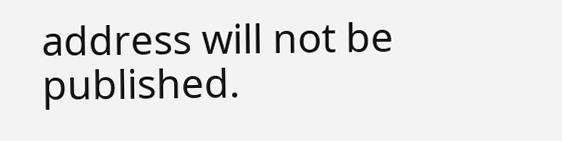address will not be published.